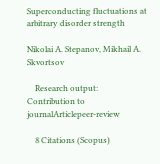Superconducting fluctuations at arbitrary disorder strength

Nikolai A. Stepanov, Mikhail A. Skvortsov

    Research output: Contribution to journalArticlepeer-review

    8 Citations (Scopus)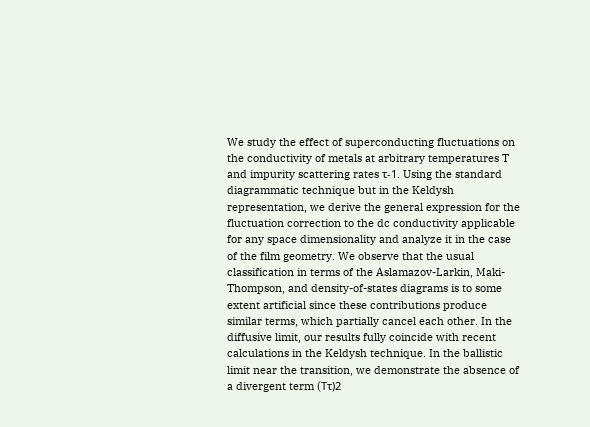We study the effect of superconducting fluctuations on the conductivity of metals at arbitrary temperatures T and impurity scattering rates τ-1. Using the standard diagrammatic technique but in the Keldysh representation, we derive the general expression for the fluctuation correction to the dc conductivity applicable for any space dimensionality and analyze it in the case of the film geometry. We observe that the usual classification in terms of the Aslamazov-Larkin, Maki-Thompson, and density-of-states diagrams is to some extent artificial since these contributions produce similar terms, which partially cancel each other. In the diffusive limit, our results fully coincide with recent calculations in the Keldysh technique. In the ballistic limit near the transition, we demonstrate the absence of a divergent term (Tτ)2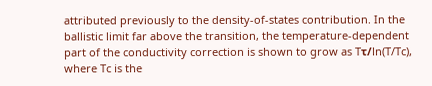attributed previously to the density-of-states contribution. In the ballistic limit far above the transition, the temperature-dependent part of the conductivity correction is shown to grow as Tτ/ln(T/Tc), where Tc is the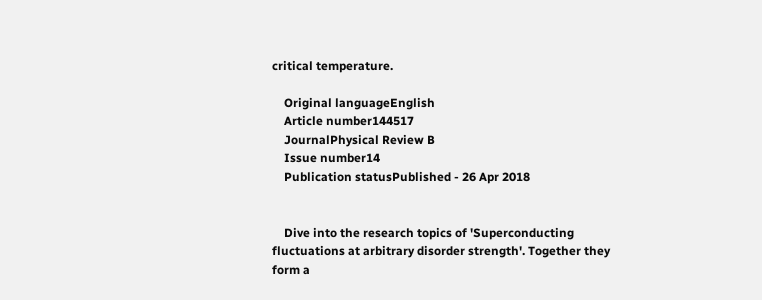critical temperature.

    Original languageEnglish
    Article number144517
    JournalPhysical Review B
    Issue number14
    Publication statusPublished - 26 Apr 2018


    Dive into the research topics of 'Superconducting fluctuations at arbitrary disorder strength'. Together they form a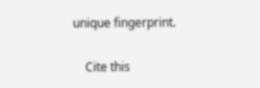unique fingerprint.

    Cite this